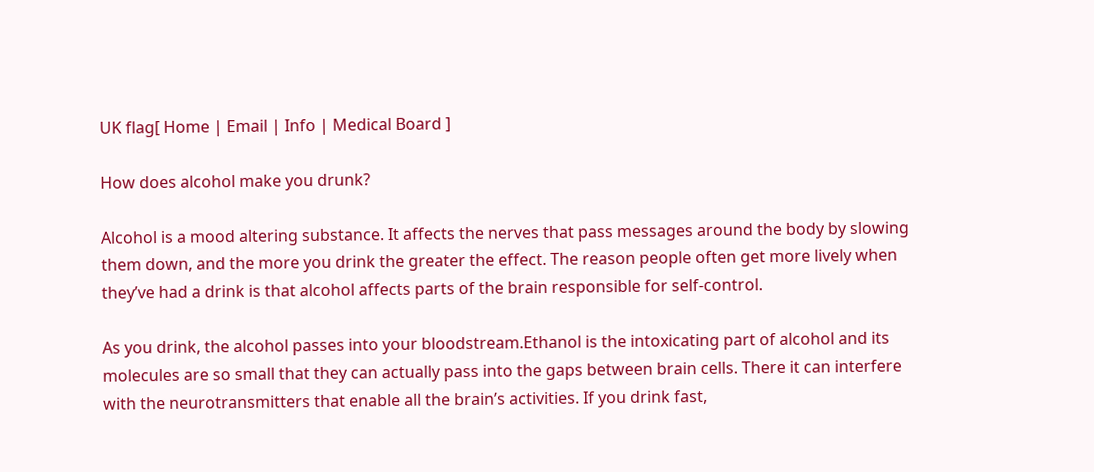UK flag[ Home | Email | Info | Medical Board ]

How does alcohol make you drunk?

Alcohol is a mood altering substance. It affects the nerves that pass messages around the body by slowing them down, and the more you drink the greater the effect. The reason people often get more lively when they’ve had a drink is that alcohol affects parts of the brain responsible for self-control.

As you drink, the alcohol passes into your bloodstream.Ethanol is the intoxicating part of alcohol and its molecules are so small that they can actually pass into the gaps between brain cells. There it can interfere with the neurotransmitters that enable all the brain’s activities. If you drink fast,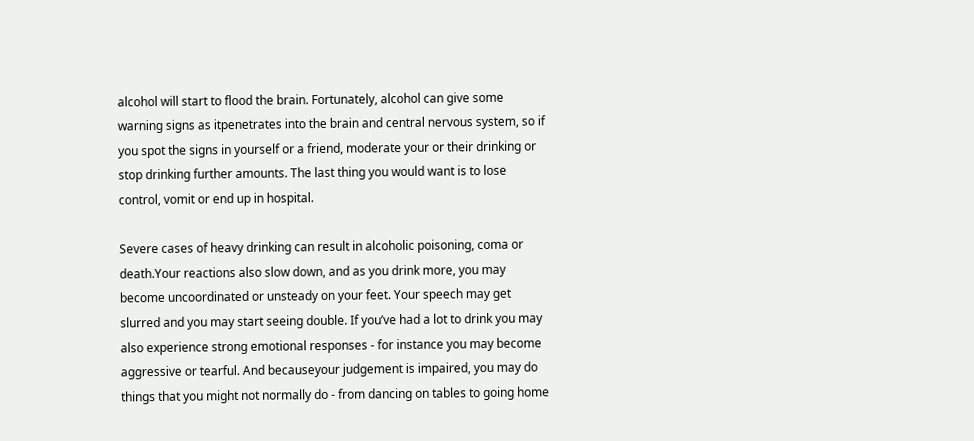alcohol will start to flood the brain. Fortunately, alcohol can give some warning signs as itpenetrates into the brain and central nervous system, so if you spot the signs in yourself or a friend, moderate your or their drinking or stop drinking further amounts. The last thing you would want is to lose control, vomit or end up in hospital.

Severe cases of heavy drinking can result in alcoholic poisoning, coma or death.Your reactions also slow down, and as you drink more, you may become uncoordinated or unsteady on your feet. Your speech may get slurred and you may start seeing double. If you’ve had a lot to drink you may also experience strong emotional responses - for instance you may become aggressive or tearful. And becauseyour judgement is impaired, you may do things that you might not normally do - from dancing on tables to going home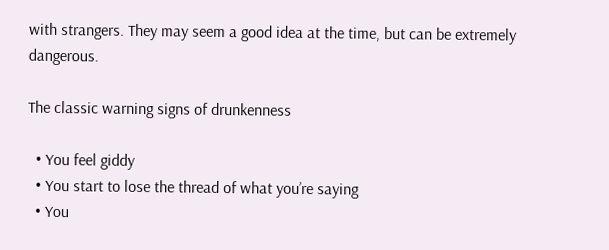with strangers. They may seem a good idea at the time, but can be extremely dangerous.

The classic warning signs of drunkenness

  • You feel giddy
  • You start to lose the thread of what you’re saying
  • You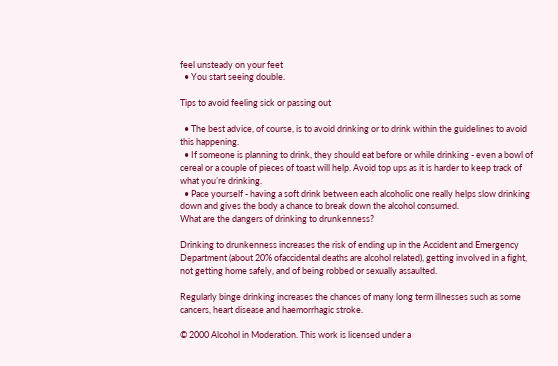feel unsteady on your feet
  • You start seeing double.

Tips to avoid feeling sick or passing out

  • The best advice, of course, is to avoid drinking or to drink within the guidelines to avoid this happening.
  • If someone is planning to drink, they should eat before or while drinking - even a bowl of cereal or a couple of pieces of toast will help. Avoid top ups as it is harder to keep track of what you’re drinking.
  • Pace yourself - having a soft drink between each alcoholic one really helps slow drinking down and gives the body a chance to break down the alcohol consumed.
What are the dangers of drinking to drunkenness?

Drinking to drunkenness increases the risk of ending up in the Accident and Emergency Department (about 20% ofaccidental deaths are alcohol related), getting involved in a fight, not getting home safely, and of being robbed or sexually assaulted.

Regularly binge drinking increases the chances of many long term illnesses such as some cancers, heart disease and haemorrhagic stroke.

© 2000 Alcohol in Moderation. This work is licensed under a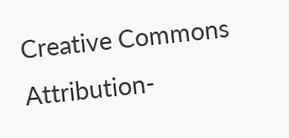Creative Commons Attribution-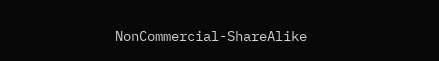NonCommercial-ShareAlike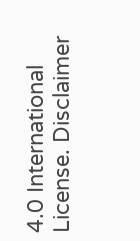4.0 International License. Disclaimer